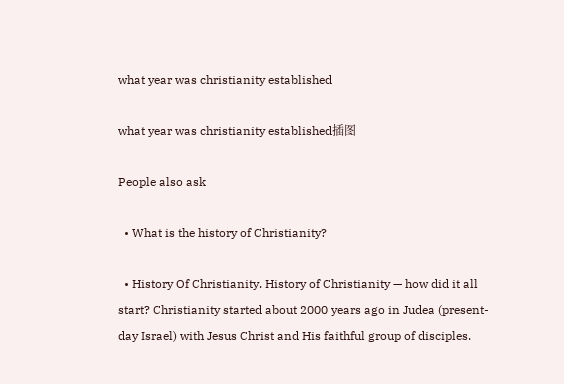what year was christianity established

what year was christianity established插图

People also ask

  • What is the history of Christianity?

  • History Of Christianity. History of Christianity — how did it all start? Christianity started about 2000 years ago in Judea (present-day Israel) with Jesus Christ and His faithful group of disciples.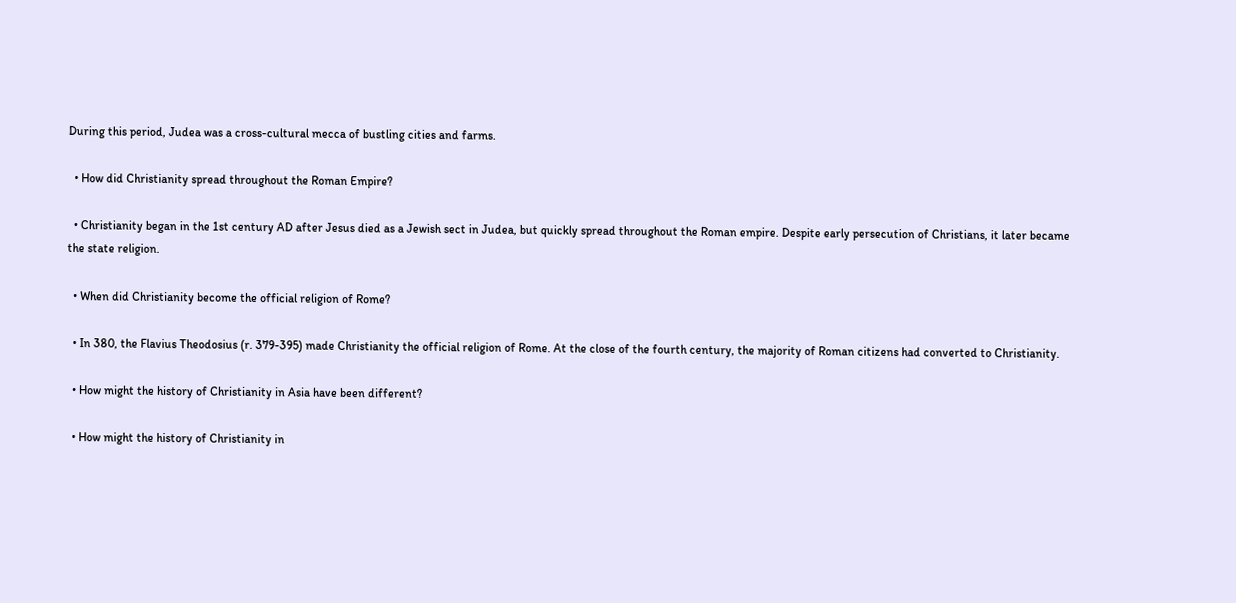During this period, Judea was a cross-cultural mecca of bustling cities and farms.

  • How did Christianity spread throughout the Roman Empire?

  • Christianity began in the 1st century AD after Jesus died as a Jewish sect in Judea, but quickly spread throughout the Roman empire. Despite early persecution of Christians, it later became the state religion.

  • When did Christianity become the official religion of Rome?

  • In 380, the Flavius Theodosius (r. 379-395) made Christianity the official religion of Rome. At the close of the fourth century, the majority of Roman citizens had converted to Christianity.

  • How might the history of Christianity in Asia have been different?

  • How might the history of Christianity in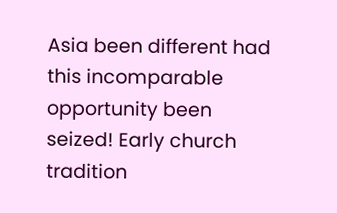Asia been different had this incomparable opportunity been seized! Early church tradition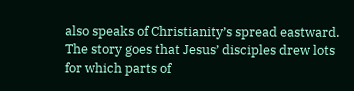also speaks of Christianity’s spread eastward. The story goes that Jesus’ disciples drew lots for which parts of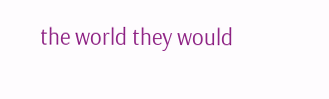the world they would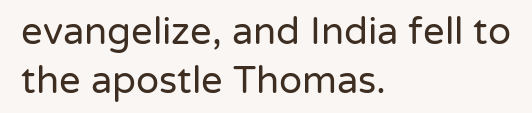evangelize, and India fell to the apostle Thomas.